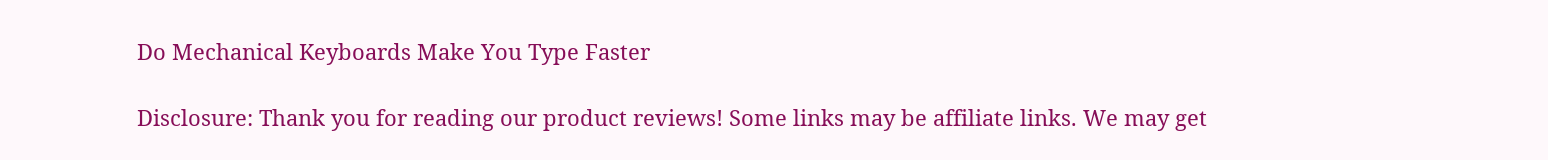Do Mechanical Keyboards Make You Type Faster

Disclosure: Thank you for reading our product reviews! Some links may be affiliate links. We may get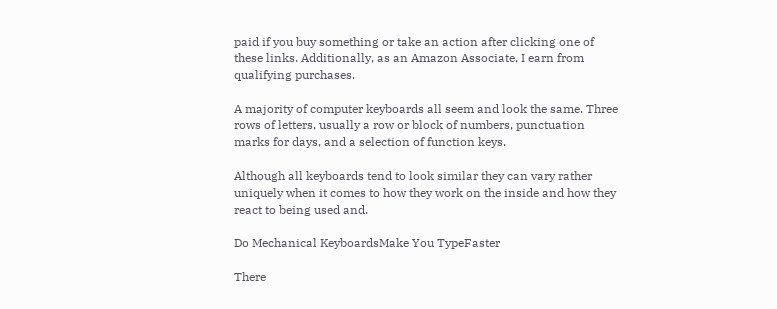paid if you buy something or take an action after clicking one of these links. Additionally, as an Amazon Associate, I earn from qualifying purchases.

A majority of computer keyboards all seem and look the same. Three rows of letters, usually a row or block of numbers, punctuation marks for days, and a selection of function keys.

Although all keyboards tend to look similar they can vary rather uniquely when it comes to how they work on the inside and how they react to being used and.

Do Mechanical KeyboardsMake You TypeFaster

There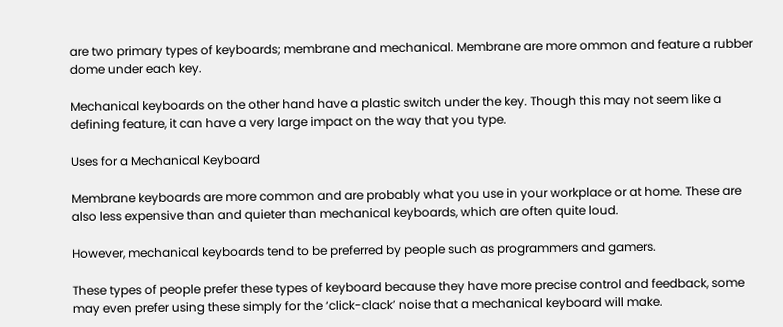are two primary types of keyboards; membrane and mechanical. Membrane are more ommon and feature a rubber dome under each key.

Mechanical keyboards on the other hand have a plastic switch under the key. Though this may not seem like a defining feature, it can have a very large impact on the way that you type.

Uses for a Mechanical Keyboard

Membrane keyboards are more common and are probably what you use in your workplace or at home. These are also less expensive than and quieter than mechanical keyboards, which are often quite loud.

However, mechanical keyboards tend to be preferred by people such as programmers and gamers.

These types of people prefer these types of keyboard because they have more precise control and feedback, some may even prefer using these simply for the ‘click-clack’ noise that a mechanical keyboard will make.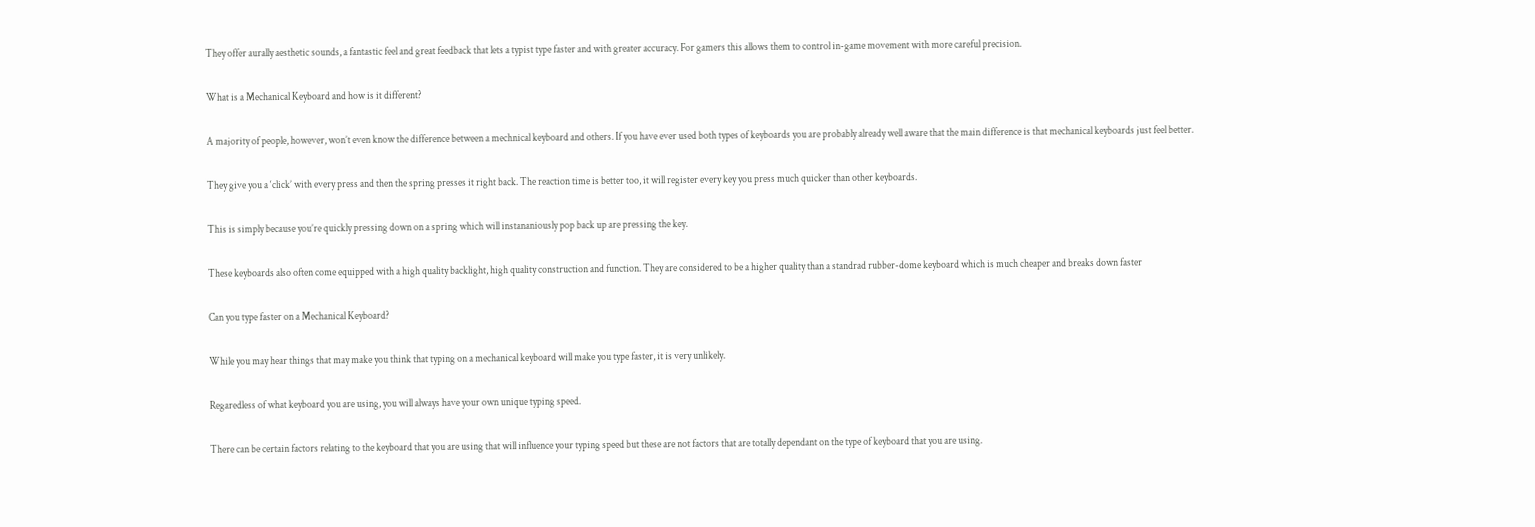They offer aurally aesthetic sounds, a fantastic feel and great feedback that lets a typist type faster and with greater accuracy. For gamers this allows them to control in-game movement with more careful precision.

What is a Mechanical Keyboard and how is it different?

A majority of people, however, won’t even know the difference between a mechnical keyboard and others. If you have ever used both types of keyboards you are probably already well aware that the main difference is that mechanical keyboards just feel better.

They give you a ‘click’ with every press and then the spring presses it right back. The reaction time is better too, it will register every key you press much quicker than other keyboards.

This is simply because you’re quickly pressing down on a spring which will instananiously pop back up are pressing the key.

These keyboards also often come equipped with a high quality backlight, high quality construction and function. They are considered to be a higher quality than a standrad rubber-dome keyboard which is much cheaper and breaks down faster

Can you type faster on a Mechanical Keyboard?

While you may hear things that may make you think that typing on a mechanical keyboard will make you type faster, it is very unlikely.

Regaredless of what keyboard you are using, you will always have your own unique typing speed.

There can be certain factors relating to the keyboard that you are using that will influence your typing speed but these are not factors that are totally dependant on the type of keyboard that you are using.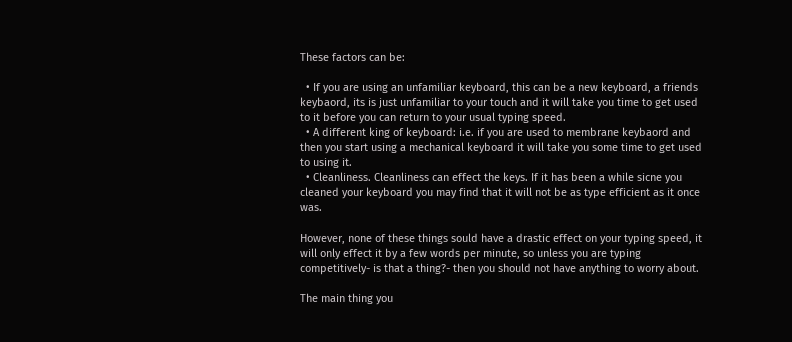These factors can be:

  • If you are using an unfamiliar keyboard, this can be a new keyboard, a friends keybaord, its is just unfamiliar to your touch and it will take you time to get used to it before you can return to your usual typing speed.
  • A different king of keyboard: i.e. if you are used to membrane keybaord and then you start using a mechanical keyboard it will take you some time to get used to using it.
  • Cleanliness. Cleanliness can effect the keys. If it has been a while sicne you cleaned your keyboard you may find that it will not be as type efficient as it once was.

However, none of these things sould have a drastic effect on your typing speed, it will only effect it by a few words per minute, so unless you are typing competitively- is that a thing?- then you should not have anything to worry about.

The main thing you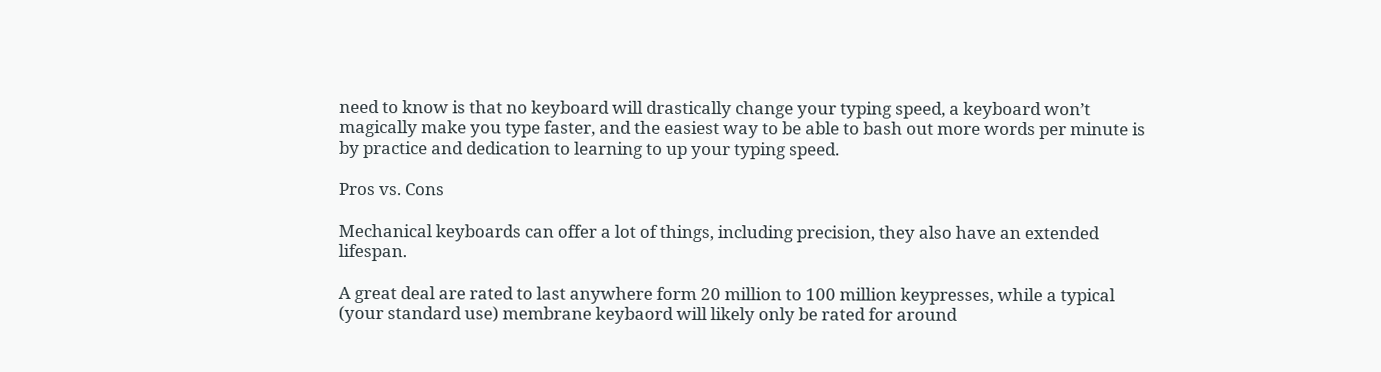need to know is that no keyboard will drastically change your typing speed, a keyboard won’t magically make you type faster, and the easiest way to be able to bash out more words per minute is by practice and dedication to learning to up your typing speed.

Pros vs. Cons

Mechanical keyboards can offer a lot of things, including precision, they also have an extended lifespan.

A great deal are rated to last anywhere form 20 million to 100 million keypresses, while a typical (your standard use) membrane keybaord will likely only be rated for around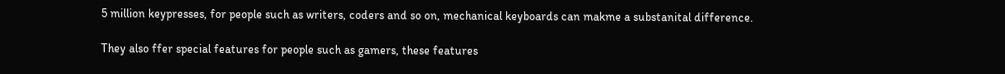5 million keypresses, for people such as writers, coders and so on, mechanical keyboards can makme a substanital difference.

They also ffer special features for people such as gamers, these features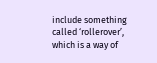include something called ‘rollerover’, which is a way of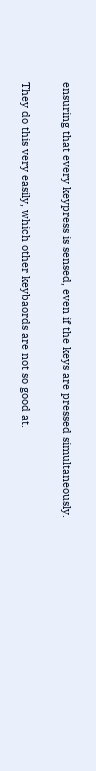ensuring that every keypress is sensed, even if the keys are pressed simultaneously.

They do this very easily, which other keybaords are not so good at.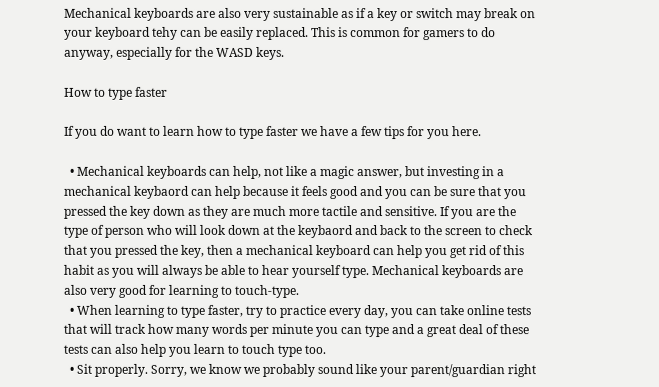Mechanical keyboards are also very sustainable as if a key or switch may break on your keyboard tehy can be easily replaced. This is common for gamers to do anyway, especially for the WASD keys.

How to type faster

If you do want to learn how to type faster we have a few tips for you here.

  • Mechanical keyboards can help, not like a magic answer, but investing in a mechanical keybaord can help because it feels good and you can be sure that you pressed the key down as they are much more tactile and sensitive. If you are the type of person who will look down at the keybaord and back to the screen to check that you pressed the key, then a mechanical keyboard can help you get rid of this habit as you will always be able to hear yourself type. Mechanical keyboards are also very good for learning to touch-type.
  • When learning to type faster, try to practice every day, you can take online tests that will track how many words per minute you can type and a great deal of these tests can also help you learn to touch type too.
  • Sit properly. Sorry, we know we probably sound like your parent/guardian right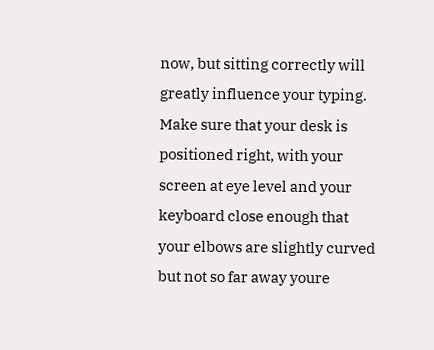now, but sitting correctly will greatly influence your typing. Make sure that your desk is positioned right, with your screen at eye level and your keyboard close enough that your elbows are slightly curved but not so far away youre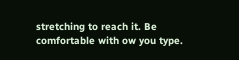stretching to reach it. Be comfortable with ow you type.